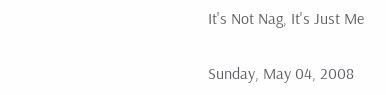It's Not Nag, It's Just Me

Sunday, May 04, 2008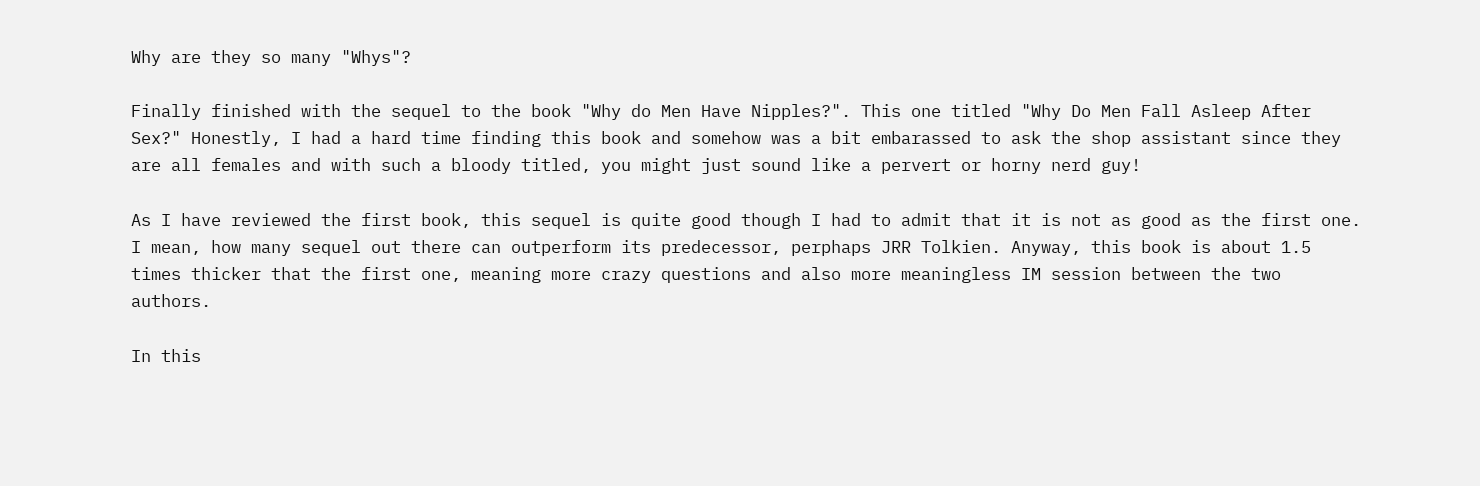Why are they so many "Whys"?

Finally finished with the sequel to the book "Why do Men Have Nipples?". This one titled "Why Do Men Fall Asleep After Sex?" Honestly, I had a hard time finding this book and somehow was a bit embarassed to ask the shop assistant since they are all females and with such a bloody titled, you might just sound like a pervert or horny nerd guy!

As I have reviewed the first book, this sequel is quite good though I had to admit that it is not as good as the first one. I mean, how many sequel out there can outperform its predecessor, perphaps JRR Tolkien. Anyway, this book is about 1.5 times thicker that the first one, meaning more crazy questions and also more meaningless IM session between the two authors.

In this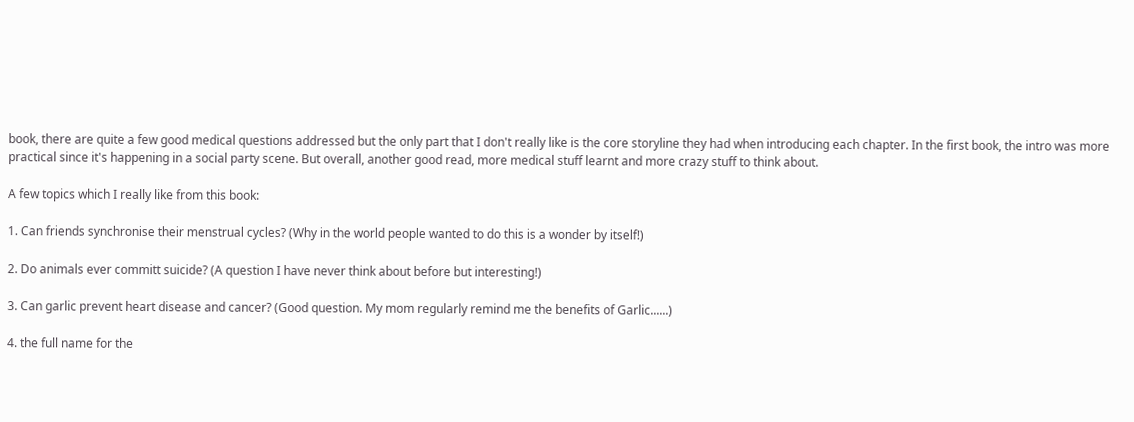book, there are quite a few good medical questions addressed but the only part that I don't really like is the core storyline they had when introducing each chapter. In the first book, the intro was more practical since it's happening in a social party scene. But overall, another good read, more medical stuff learnt and more crazy stuff to think about.

A few topics which I really like from this book:

1. Can friends synchronise their menstrual cycles? (Why in the world people wanted to do this is a wonder by itself!)

2. Do animals ever committ suicide? (A question I have never think about before but interesting!)

3. Can garlic prevent heart disease and cancer? (Good question. My mom regularly remind me the benefits of Garlic......)

4. the full name for the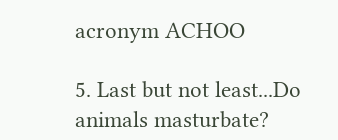acronym ACHOO

5. Last but not least...Do animals masturbate?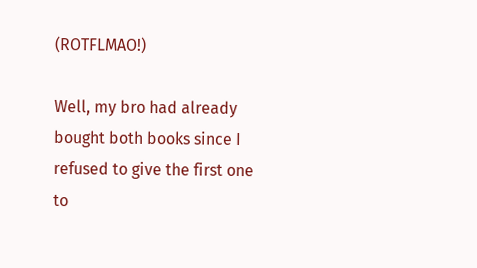(ROTFLMAO!)

Well, my bro had already bought both books since I refused to give the first one to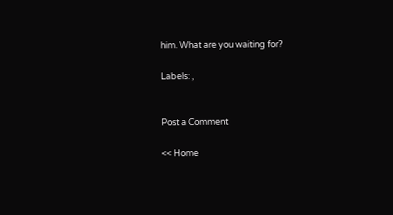him. What are you waiting for?

Labels: ,


Post a Comment

<< Home